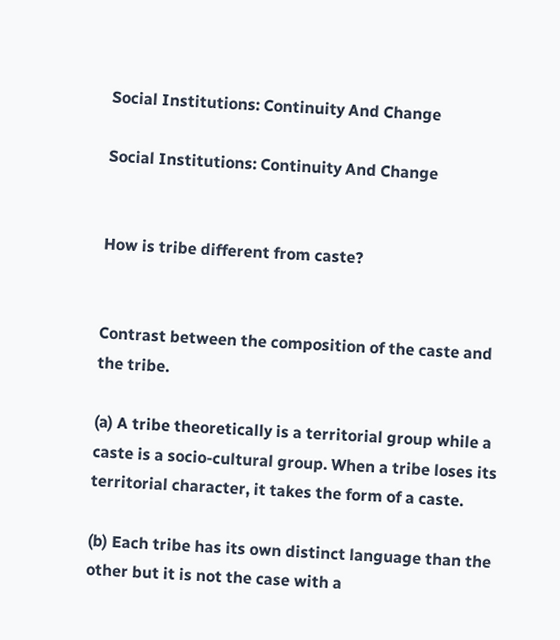Social Institutions: Continuity And Change

Social Institutions: Continuity And Change


How is tribe different from caste?


Contrast between the composition of the caste and the tribe.

(a) A tribe theoretically is a territorial group while a caste is a socio-cultural group. When a tribe loses its territorial character, it takes the form of a caste.

(b) Each tribe has its own distinct language than the other but it is not the case with a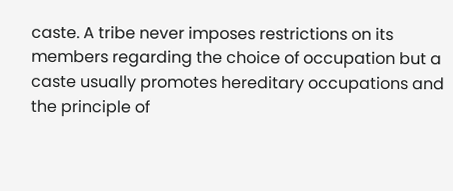caste. A tribe never imposes restrictions on its members regarding the choice of occupation but a caste usually promotes hereditary occupations and the principle of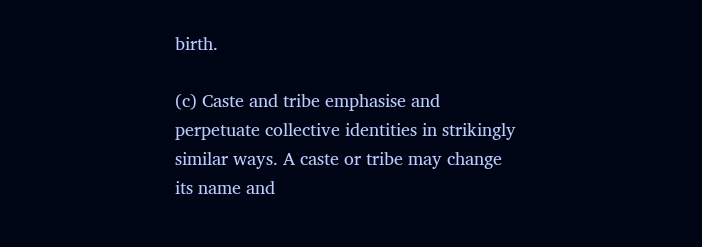birth.

(c) Caste and tribe emphasise and perpetuate collective identities in strikingly similar ways. A caste or tribe may change its name and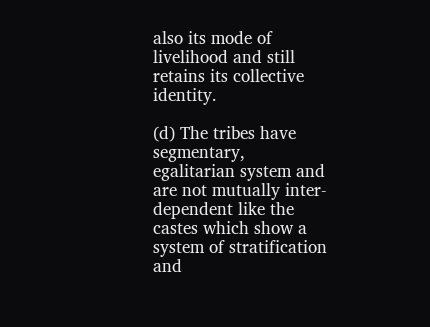also its mode of livelihood and still retains its collective identity.

(d) The tribes have segmentary, egalitarian system and are not mutually inter-dependent like the castes which show a system of stratification and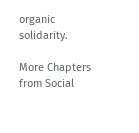organic solidarity.

More Chapters from Social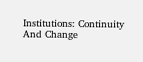Institutions: Continuity And Change